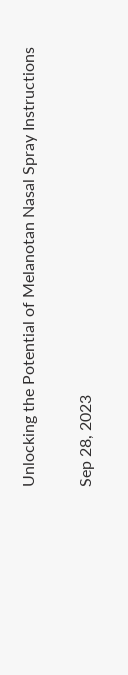Unlocking the Potential of Melanotan Nasal Spray Instructions

Sep 28, 2023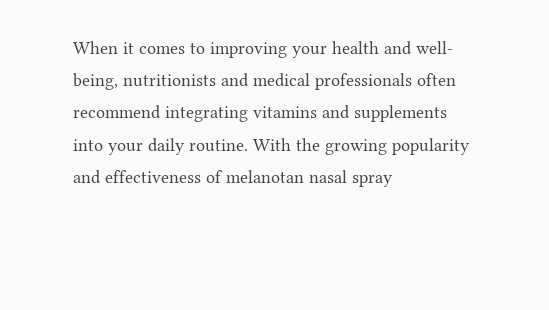When it comes to improving your health and well-being, nutritionists and medical professionals often recommend integrating vitamins and supplements into your daily routine. With the growing popularity and effectiveness of melanotan nasal spray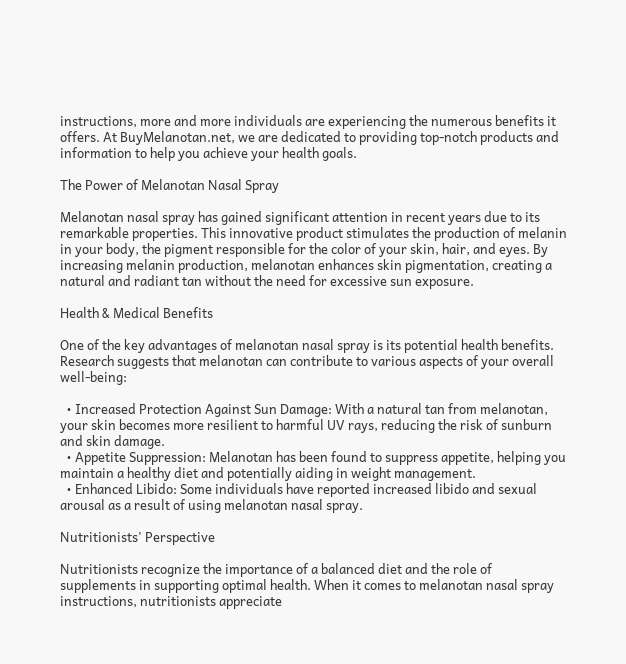instructions, more and more individuals are experiencing the numerous benefits it offers. At BuyMelanotan.net, we are dedicated to providing top-notch products and information to help you achieve your health goals.

The Power of Melanotan Nasal Spray

Melanotan nasal spray has gained significant attention in recent years due to its remarkable properties. This innovative product stimulates the production of melanin in your body, the pigment responsible for the color of your skin, hair, and eyes. By increasing melanin production, melanotan enhances skin pigmentation, creating a natural and radiant tan without the need for excessive sun exposure.

Health & Medical Benefits

One of the key advantages of melanotan nasal spray is its potential health benefits. Research suggests that melanotan can contribute to various aspects of your overall well-being:

  • Increased Protection Against Sun Damage: With a natural tan from melanotan, your skin becomes more resilient to harmful UV rays, reducing the risk of sunburn and skin damage.
  • Appetite Suppression: Melanotan has been found to suppress appetite, helping you maintain a healthy diet and potentially aiding in weight management.
  • Enhanced Libido: Some individuals have reported increased libido and sexual arousal as a result of using melanotan nasal spray.

Nutritionists' Perspective

Nutritionists recognize the importance of a balanced diet and the role of supplements in supporting optimal health. When it comes to melanotan nasal spray instructions, nutritionists appreciate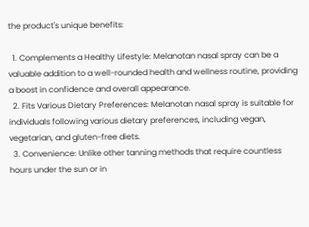the product's unique benefits:

  1. Complements a Healthy Lifestyle: Melanotan nasal spray can be a valuable addition to a well-rounded health and wellness routine, providing a boost in confidence and overall appearance.
  2. Fits Various Dietary Preferences: Melanotan nasal spray is suitable for individuals following various dietary preferences, including vegan, vegetarian, and gluten-free diets.
  3. Convenience: Unlike other tanning methods that require countless hours under the sun or in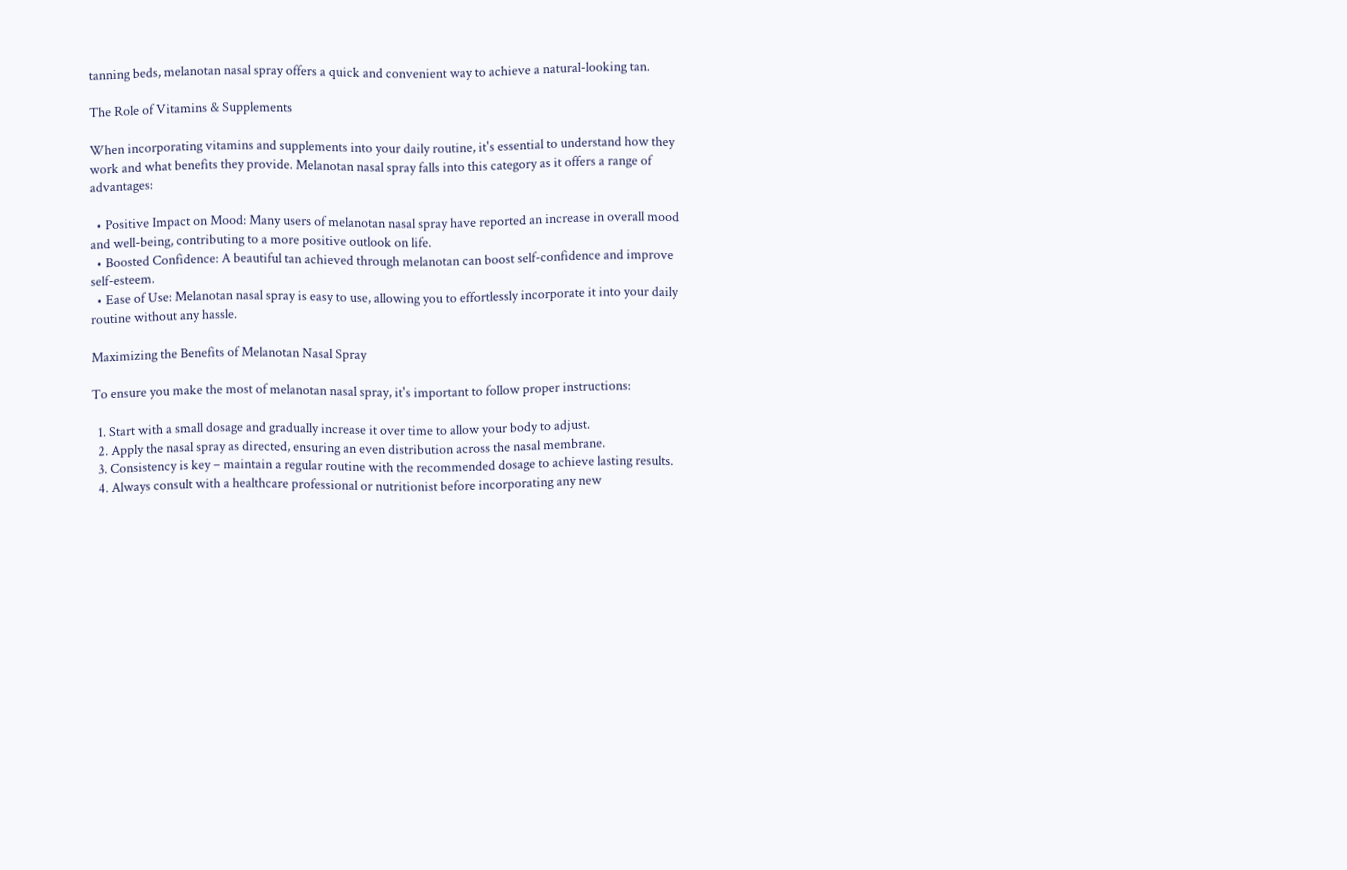tanning beds, melanotan nasal spray offers a quick and convenient way to achieve a natural-looking tan.

The Role of Vitamins & Supplements

When incorporating vitamins and supplements into your daily routine, it's essential to understand how they work and what benefits they provide. Melanotan nasal spray falls into this category as it offers a range of advantages:

  • Positive Impact on Mood: Many users of melanotan nasal spray have reported an increase in overall mood and well-being, contributing to a more positive outlook on life.
  • Boosted Confidence: A beautiful tan achieved through melanotan can boost self-confidence and improve self-esteem.
  • Ease of Use: Melanotan nasal spray is easy to use, allowing you to effortlessly incorporate it into your daily routine without any hassle.

Maximizing the Benefits of Melanotan Nasal Spray

To ensure you make the most of melanotan nasal spray, it's important to follow proper instructions:

  1. Start with a small dosage and gradually increase it over time to allow your body to adjust.
  2. Apply the nasal spray as directed, ensuring an even distribution across the nasal membrane.
  3. Consistency is key – maintain a regular routine with the recommended dosage to achieve lasting results.
  4. Always consult with a healthcare professional or nutritionist before incorporating any new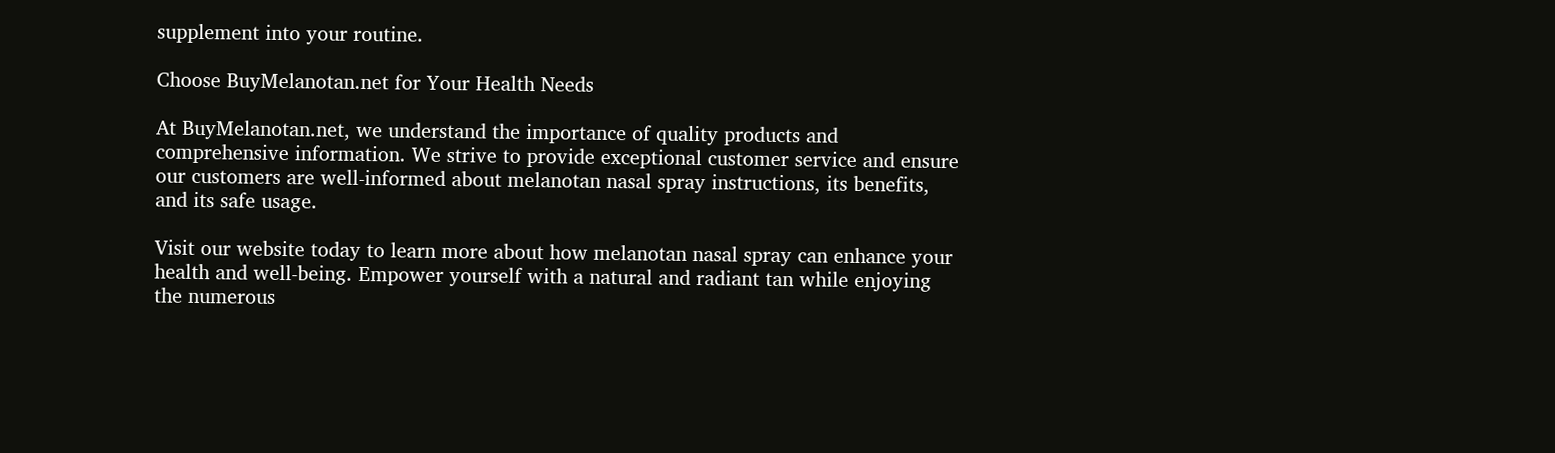supplement into your routine.

Choose BuyMelanotan.net for Your Health Needs

At BuyMelanotan.net, we understand the importance of quality products and comprehensive information. We strive to provide exceptional customer service and ensure our customers are well-informed about melanotan nasal spray instructions, its benefits, and its safe usage.

Visit our website today to learn more about how melanotan nasal spray can enhance your health and well-being. Empower yourself with a natural and radiant tan while enjoying the numerous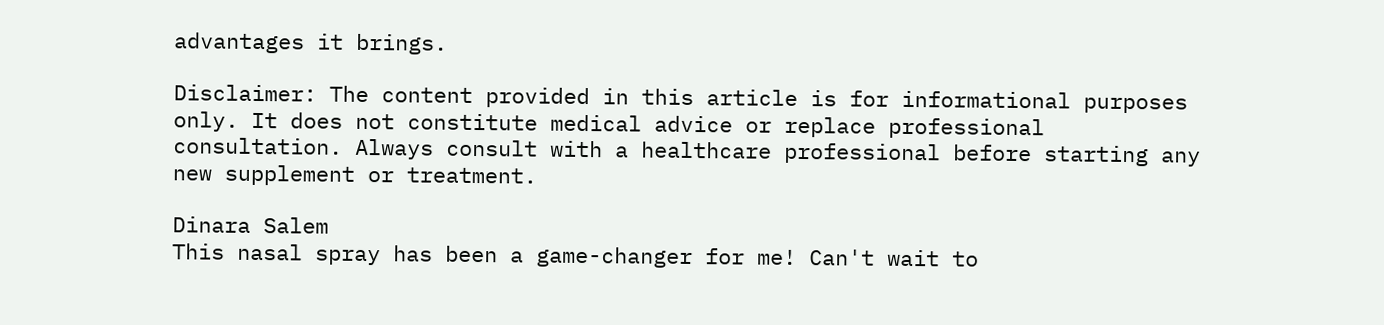advantages it brings.

Disclaimer: The content provided in this article is for informational purposes only. It does not constitute medical advice or replace professional consultation. Always consult with a healthcare professional before starting any new supplement or treatment.

Dinara Salem
This nasal spray has been a game-changer for me! Can't wait to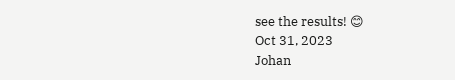see the results! 😊
Oct 31, 2023
Johan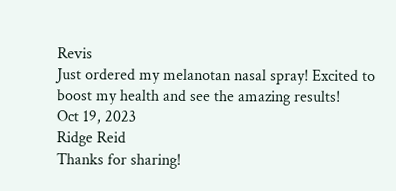Revis
Just ordered my melanotan nasal spray! Excited to boost my health and see the amazing results!
Oct 19, 2023
Ridge Reid
Thanks for sharing!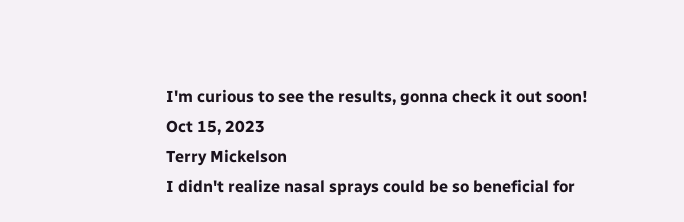I'm curious to see the results, gonna check it out soon!
Oct 15, 2023
Terry Mickelson
I didn't realize nasal sprays could be so beneficial for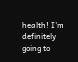health! I'm definitely going to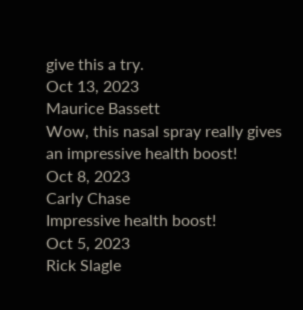give this a try.
Oct 13, 2023
Maurice Bassett
Wow, this nasal spray really gives an impressive health boost!
Oct 8, 2023
Carly Chase
Impressive health boost!
Oct 5, 2023
Rick Slagle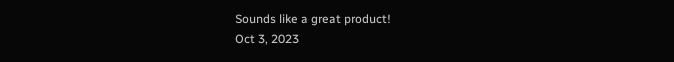Sounds like a great product!
Oct 3, 2023